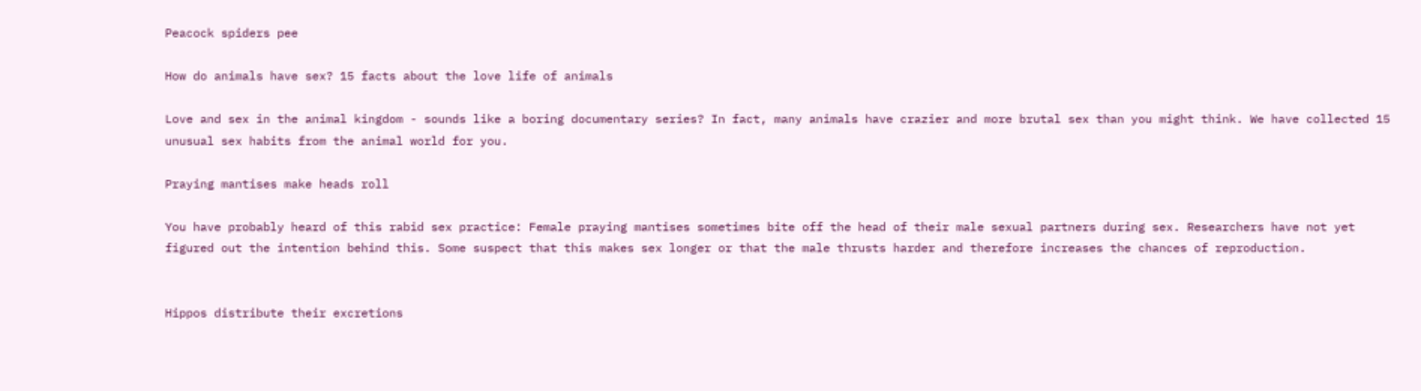Peacock spiders pee

How do animals have sex? 15 facts about the love life of animals

Love and sex in the animal kingdom - sounds like a boring documentary series? In fact, many animals have crazier and more brutal sex than you might think. We have collected 15 unusual sex habits from the animal world for you.

Praying mantises make heads roll

You have probably heard of this rabid sex practice: Female praying mantises sometimes bite off the head of their male sexual partners during sex. Researchers have not yet figured out the intention behind this. Some suspect that this makes sex longer or that the male thrusts harder and therefore increases the chances of reproduction.


Hippos distribute their excretions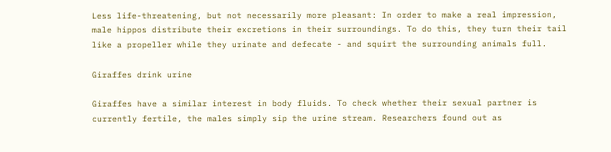Less life-threatening, but not necessarily more pleasant: In order to make a real impression, male hippos distribute their excretions in their surroundings. To do this, they turn their tail like a propeller while they urinate and defecate - and squirt the surrounding animals full.

Giraffes drink urine

Giraffes have a similar interest in body fluids. To check whether their sexual partner is currently fertile, the males simply sip the urine stream. Researchers found out as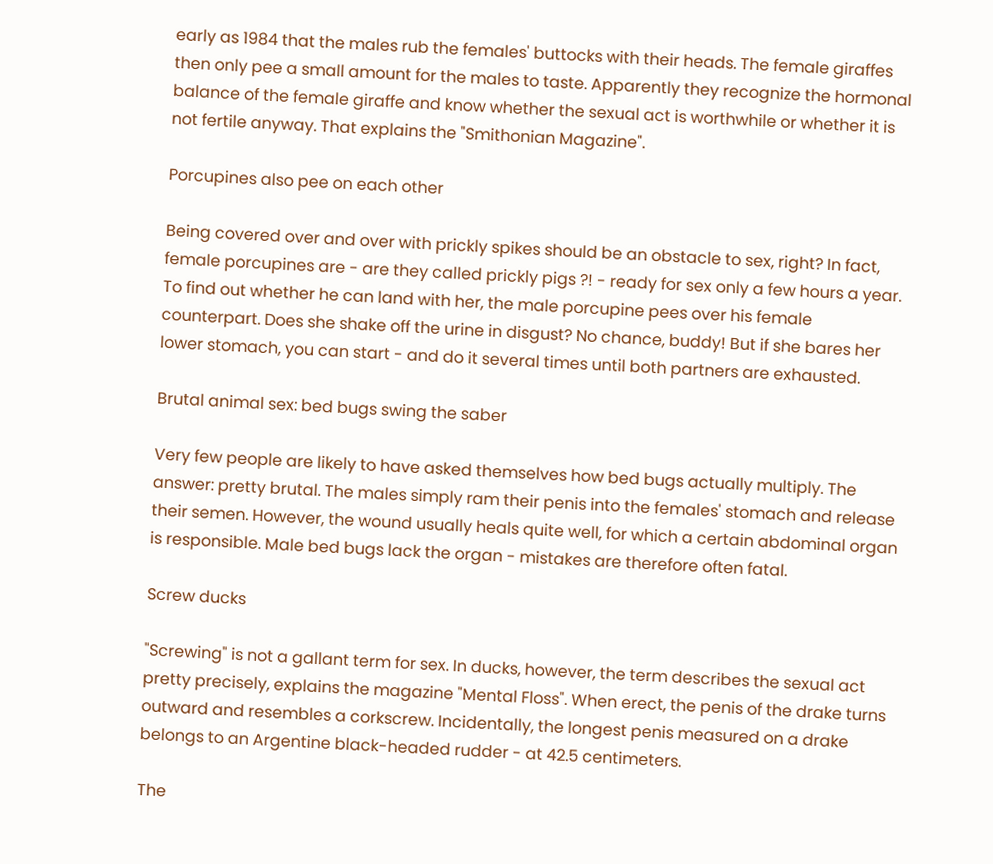early as 1984 that the males rub the females' buttocks with their heads. The female giraffes then only pee a small amount for the males to taste. Apparently they recognize the hormonal balance of the female giraffe and know whether the sexual act is worthwhile or whether it is not fertile anyway. That explains the "Smithonian Magazine".

Porcupines also pee on each other

Being covered over and over with prickly spikes should be an obstacle to sex, right? In fact, female porcupines are - are they called prickly pigs ?! - ready for sex only a few hours a year. To find out whether he can land with her, the male porcupine pees over his female counterpart. Does she shake off the urine in disgust? No chance, buddy! But if she bares her lower stomach, you can start - and do it several times until both partners are exhausted.

Brutal animal sex: bed bugs swing the saber

Very few people are likely to have asked themselves how bed bugs actually multiply. The answer: pretty brutal. The males simply ram their penis into the females' stomach and release their semen. However, the wound usually heals quite well, for which a certain abdominal organ is responsible. Male bed bugs lack the organ - mistakes are therefore often fatal.

Screw ducks

"Screwing" is not a gallant term for sex. In ducks, however, the term describes the sexual act pretty precisely, explains the magazine "Mental Floss". When erect, the penis of the drake turns outward and resembles a corkscrew. Incidentally, the longest penis measured on a drake belongs to an Argentine black-headed rudder - at 42.5 centimeters.

The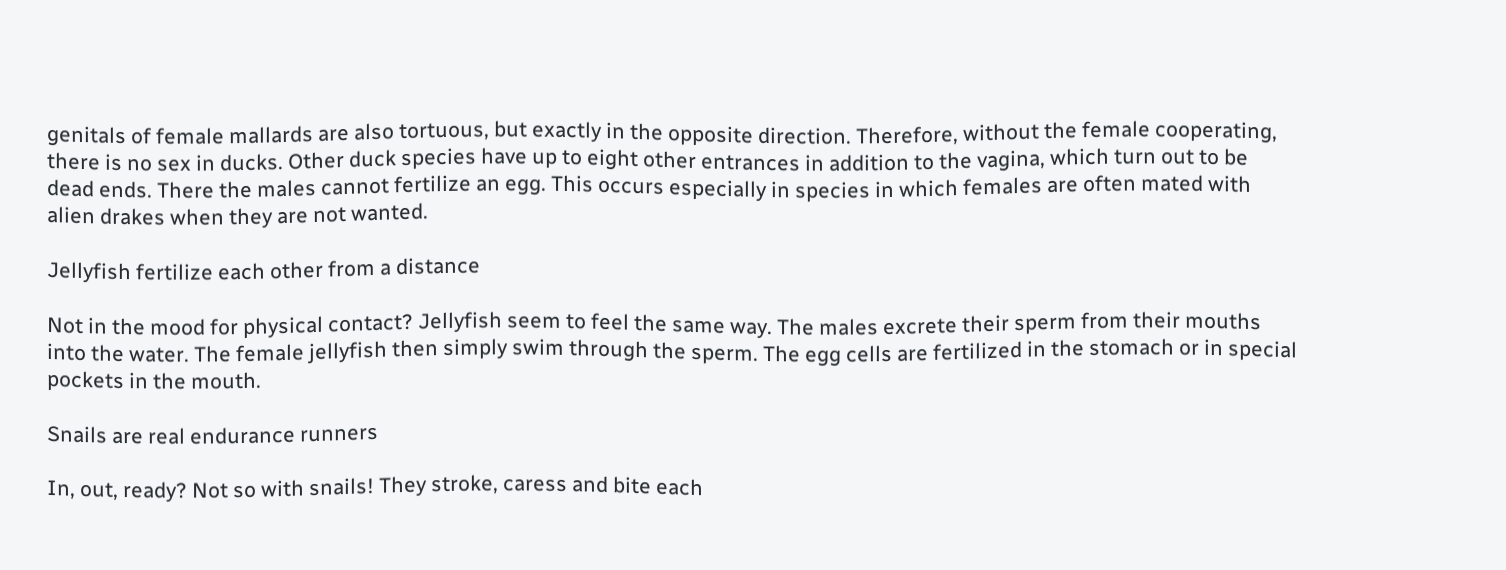genitals of female mallards are also tortuous, but exactly in the opposite direction. Therefore, without the female cooperating, there is no sex in ducks. Other duck species have up to eight other entrances in addition to the vagina, which turn out to be dead ends. There the males cannot fertilize an egg. This occurs especially in species in which females are often mated with alien drakes when they are not wanted.

Jellyfish fertilize each other from a distance

Not in the mood for physical contact? Jellyfish seem to feel the same way. The males excrete their sperm from their mouths into the water. The female jellyfish then simply swim through the sperm. The egg cells are fertilized in the stomach or in special pockets in the mouth.

Snails are real endurance runners

In, out, ready? Not so with snails! They stroke, caress and bite each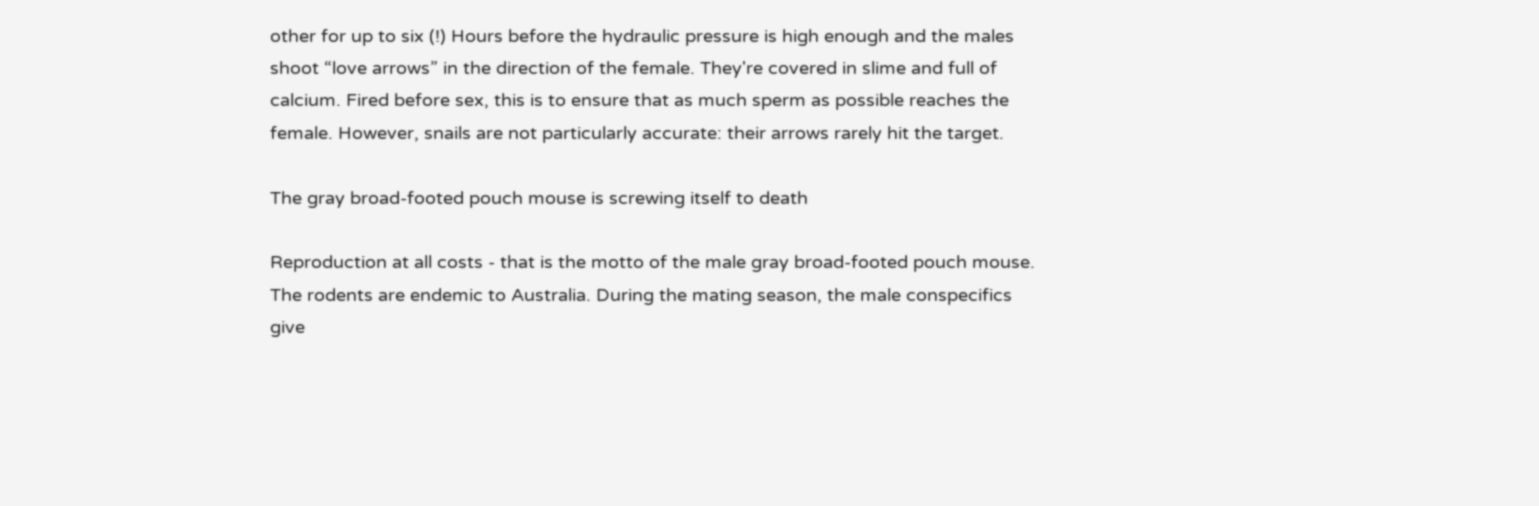other for up to six (!) Hours before the hydraulic pressure is high enough and the males shoot “love arrows” in the direction of the female. They're covered in slime and full of calcium. Fired before sex, this is to ensure that as much sperm as possible reaches the female. However, snails are not particularly accurate: their arrows rarely hit the target.

The gray broad-footed pouch mouse is screwing itself to death

Reproduction at all costs - that is the motto of the male gray broad-footed pouch mouse. The rodents are endemic to Australia. During the mating season, the male conspecifics give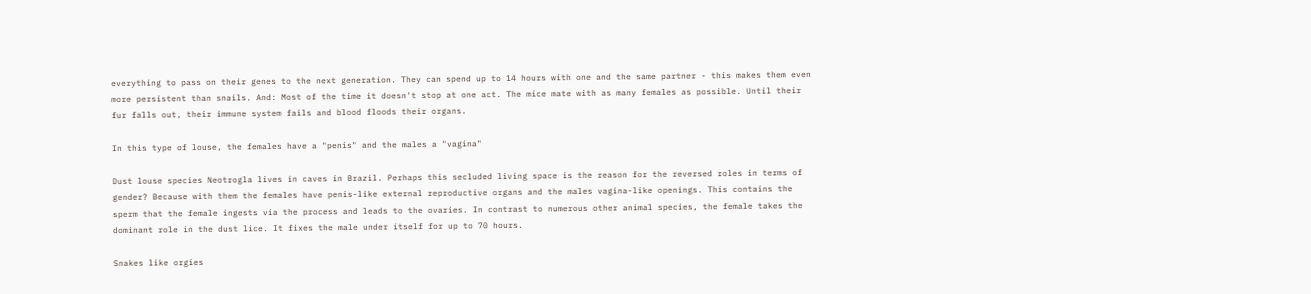everything to pass on their genes to the next generation. They can spend up to 14 hours with one and the same partner - this makes them even more persistent than snails. And: Most of the time it doesn't stop at one act. The mice mate with as many females as possible. Until their fur falls out, their immune system fails and blood floods their organs.

In this type of louse, the females have a "penis" and the males a "vagina"

Dust louse species Neotrogla lives in caves in Brazil. Perhaps this secluded living space is the reason for the reversed roles in terms of gender? Because with them the females have penis-like external reproductive organs and the males vagina-like openings. This contains the sperm that the female ingests via the process and leads to the ovaries. In contrast to numerous other animal species, the female takes the dominant role in the dust lice. It fixes the male under itself for up to 70 hours.

Snakes like orgies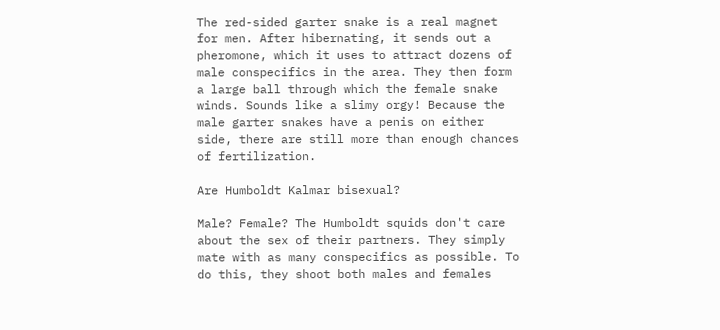The red-sided garter snake is a real magnet for men. After hibernating, it sends out a pheromone, which it uses to attract dozens of male conspecifics in the area. They then form a large ball through which the female snake winds. Sounds like a slimy orgy! Because the male garter snakes have a penis on either side, there are still more than enough chances of fertilization.

Are Humboldt Kalmar bisexual?

Male? Female? The Humboldt squids don't care about the sex of their partners. They simply mate with as many conspecifics as possible. To do this, they shoot both males and females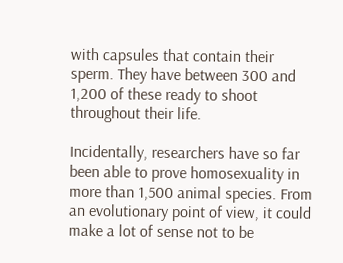with capsules that contain their sperm. They have between 300 and 1,200 of these ready to shoot throughout their life.

Incidentally, researchers have so far been able to prove homosexuality in more than 1,500 animal species. From an evolutionary point of view, it could make a lot of sense not to be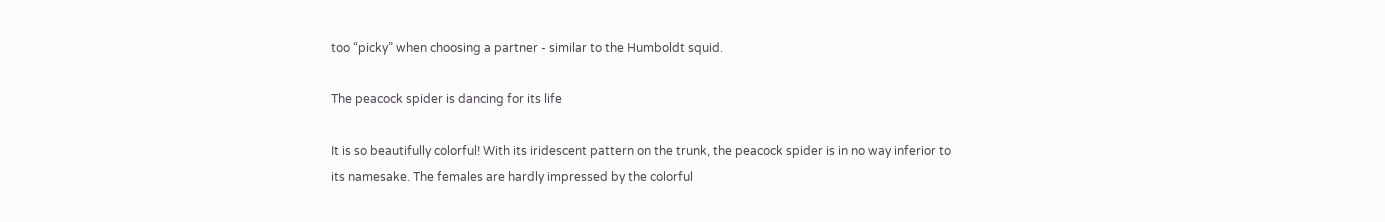too “picky” when choosing a partner - similar to the Humboldt squid.

The peacock spider is dancing for its life

It is so beautifully colorful! With its iridescent pattern on the trunk, the peacock spider is in no way inferior to its namesake. The females are hardly impressed by the colorful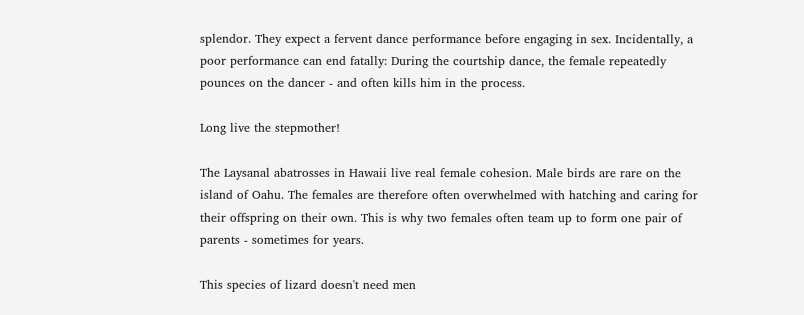splendor. They expect a fervent dance performance before engaging in sex. Incidentally, a poor performance can end fatally: During the courtship dance, the female repeatedly pounces on the dancer - and often kills him in the process.

Long live the stepmother!

The Laysanal abatrosses in Hawaii live real female cohesion. Male birds are rare on the island of Oahu. The females are therefore often overwhelmed with hatching and caring for their offspring on their own. This is why two females often team up to form one pair of parents - sometimes for years.

This species of lizard doesn't need men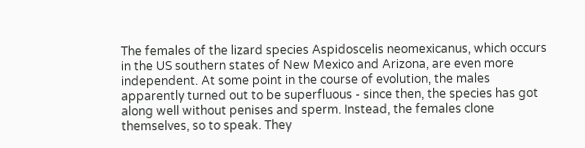The females of the lizard species Aspidoscelis neomexicanus, which occurs in the US southern states of New Mexico and Arizona, are even more independent. At some point in the course of evolution, the males apparently turned out to be superfluous - since then, the species has got along well without penises and sperm. Instead, the females clone themselves, so to speak. They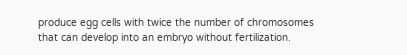produce egg cells with twice the number of chromosomes that can develop into an embryo without fertilization.